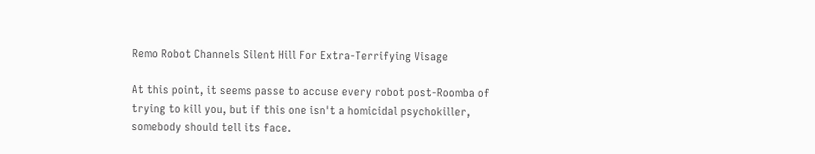Remo Robot Channels Silent Hill For Extra-Terrifying Visage

At this point, it seems passe to accuse every robot post-Roomba of trying to kill you, but if this one isn't a homicidal psychokiller, somebody should tell its face.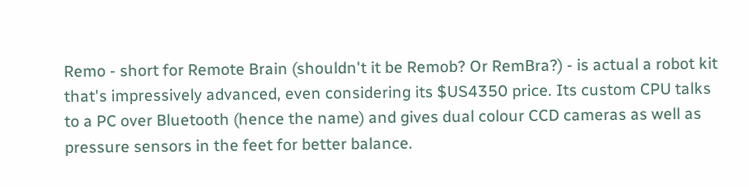Remo - short for Remote Brain (shouldn't it be Remob? Or RemBra?) - is actual a robot kit that's impressively advanced, even considering its $US4350 price. Its custom CPU talks to a PC over Bluetooth (hence the name) and gives dual colour CCD cameras as well as pressure sensors in the feet for better balance.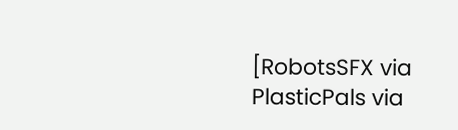[RobotsSFX via PlasticPals via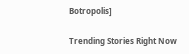Botropolis]

Trending Stories Right Now